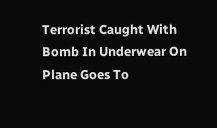Terrorist Caught With Bomb In Underwear On Plane Goes To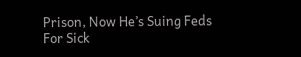Prison, Now He’s Suing Feds For Sick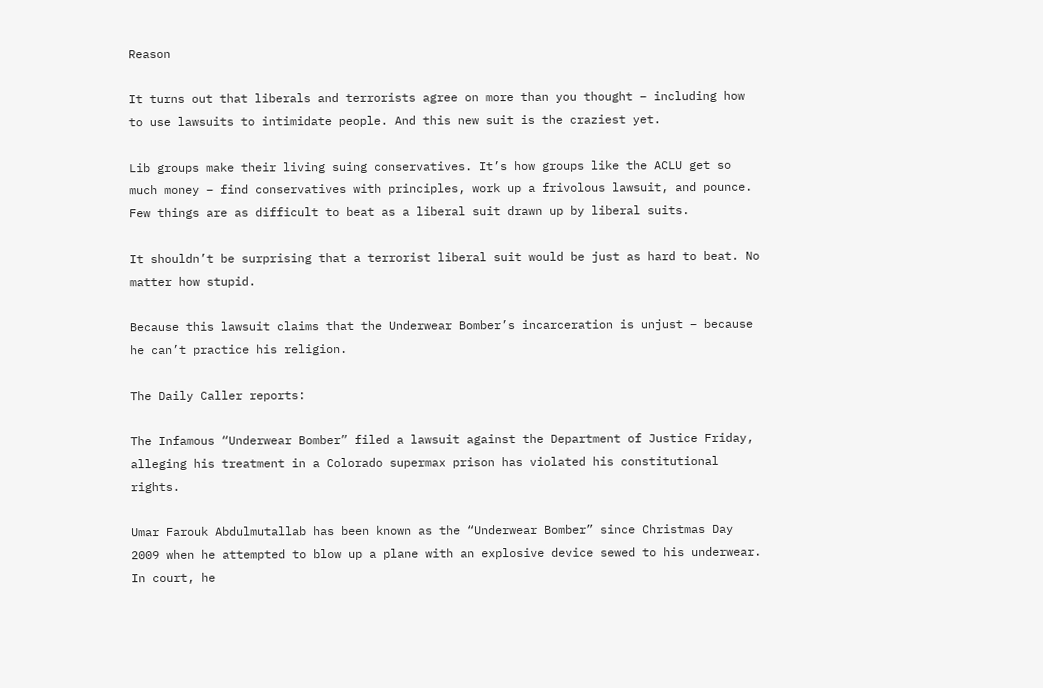Reason

It turns out that liberals and terrorists agree on more than you thought – including how to use lawsuits to intimidate people. And this new suit is the craziest yet.

Lib groups make their living suing conservatives. It’s how groups like the ACLU get so much money – find conservatives with principles, work up a frivolous lawsuit, and pounce. Few things are as difficult to beat as a liberal suit drawn up by liberal suits.

It shouldn’t be surprising that a terrorist liberal suit would be just as hard to beat. No matter how stupid.

Because this lawsuit claims that the Underwear Bomber’s incarceration is unjust – because he can’t practice his religion.

The Daily Caller reports:

The Infamous “Underwear Bomber” filed a lawsuit against the Department of Justice Friday, alleging his treatment in a Colorado supermax prison has violated his constitutional rights.

Umar Farouk Abdulmutallab has been known as the “Underwear Bomber” since Christmas Day 2009 when he attempted to blow up a plane with an explosive device sewed to his underwear. In court, he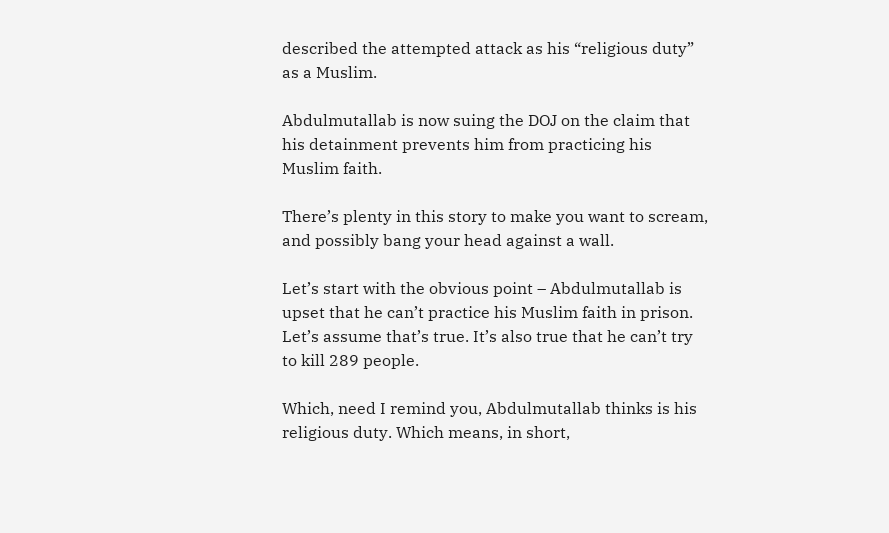described the attempted attack as his “religious duty” as a Muslim.

Abdulmutallab is now suing the DOJ on the claim that his detainment prevents him from practicing his Muslim faith.

There’s plenty in this story to make you want to scream, and possibly bang your head against a wall.

Let’s start with the obvious point – Abdulmutallab is upset that he can’t practice his Muslim faith in prison. Let’s assume that’s true. It’s also true that he can’t try to kill 289 people.

Which, need I remind you, Abdulmutallab thinks is his religious duty. Which means, in short,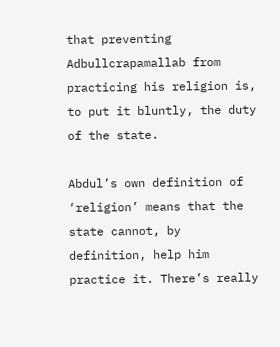that preventing Adbullcrapamallab from practicing his religion is, to put it bluntly, the duty of the state.

Abdul’s own definition of ‘religion’ means that the state cannot, by definition, help him practice it. There’s really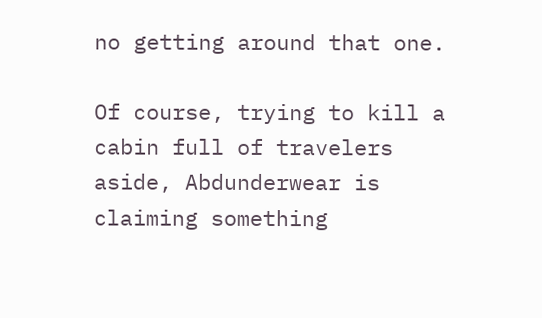no getting around that one.

Of course, trying to kill a cabin full of travelers aside, Abdunderwear is claiming something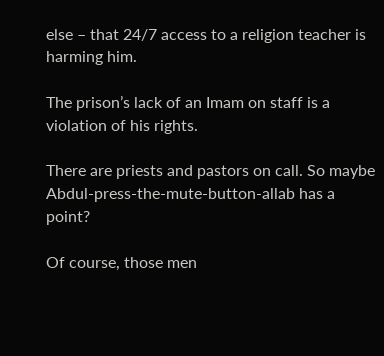else – that 24/7 access to a religion teacher is harming him.

The prison’s lack of an Imam on staff is a violation of his rights.

There are priests and pastors on call. So maybe Abdul-press-the-mute-button-allab has a point?

Of course, those men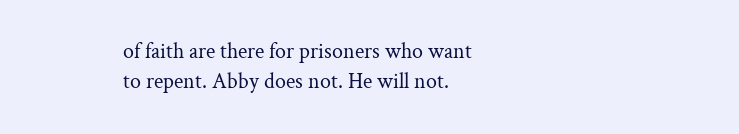of faith are there for prisoners who want to repent. Abby does not. He will not.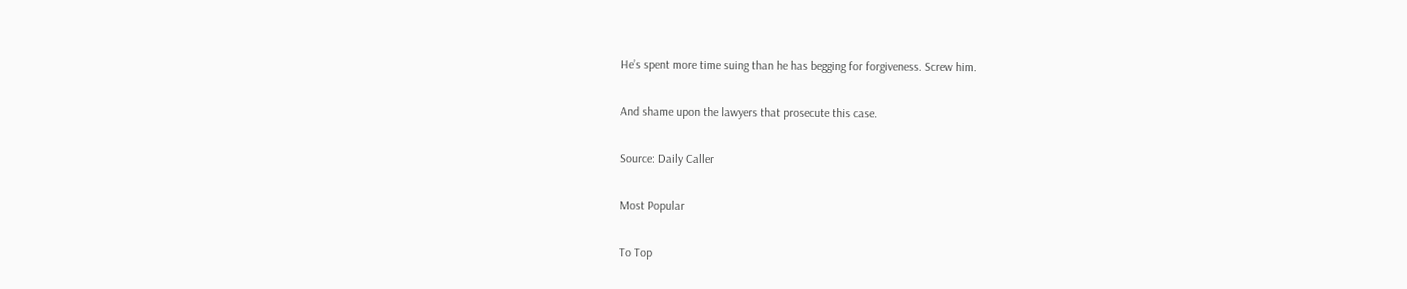He’s spent more time suing than he has begging for forgiveness. Screw him.

And shame upon the lawyers that prosecute this case.

Source: Daily Caller

Most Popular

To Top